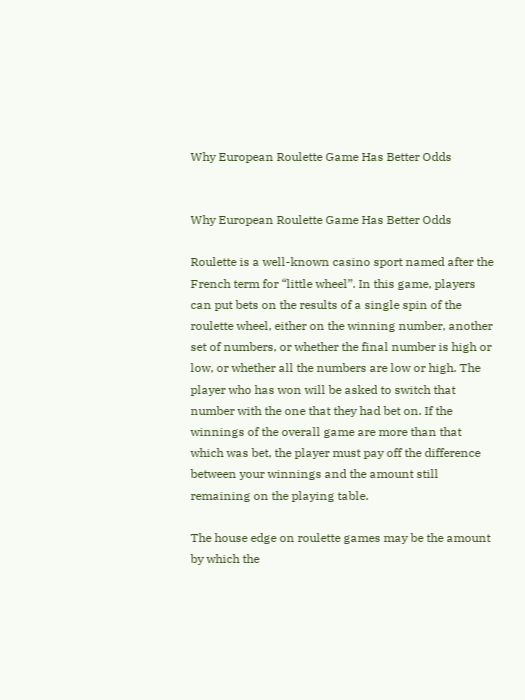Why European Roulette Game Has Better Odds


Why European Roulette Game Has Better Odds

Roulette is a well-known casino sport named after the French term for “little wheel”. In this game, players can put bets on the results of a single spin of the roulette wheel, either on the winning number, another set of numbers, or whether the final number is high or low, or whether all the numbers are low or high. The player who has won will be asked to switch that number with the one that they had bet on. If the winnings of the overall game are more than that which was bet, the player must pay off the difference between your winnings and the amount still remaining on the playing table.

The house edge on roulette games may be the amount by which the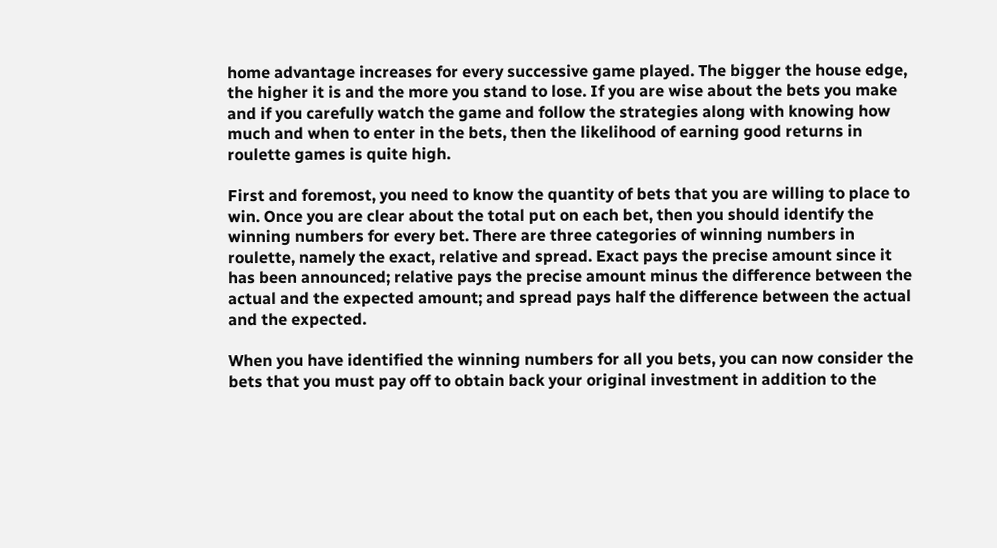home advantage increases for every successive game played. The bigger the house edge, the higher it is and the more you stand to lose. If you are wise about the bets you make and if you carefully watch the game and follow the strategies along with knowing how much and when to enter in the bets, then the likelihood of earning good returns in roulette games is quite high.

First and foremost, you need to know the quantity of bets that you are willing to place to win. Once you are clear about the total put on each bet, then you should identify the winning numbers for every bet. There are three categories of winning numbers in roulette, namely the exact, relative and spread. Exact pays the precise amount since it has been announced; relative pays the precise amount minus the difference between the actual and the expected amount; and spread pays half the difference between the actual and the expected.

When you have identified the winning numbers for all you bets, you can now consider the bets that you must pay off to obtain back your original investment in addition to the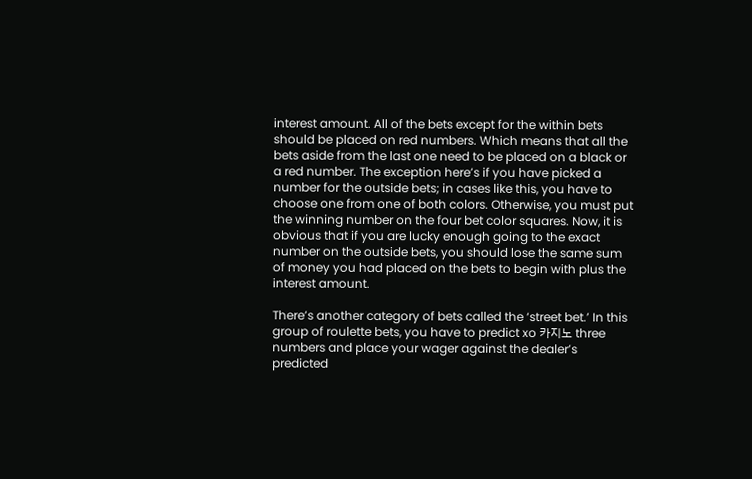interest amount. All of the bets except for the within bets should be placed on red numbers. Which means that all the bets aside from the last one need to be placed on a black or a red number. The exception here’s if you have picked a number for the outside bets; in cases like this, you have to choose one from one of both colors. Otherwise, you must put the winning number on the four bet color squares. Now, it is obvious that if you are lucky enough going to the exact number on the outside bets, you should lose the same sum of money you had placed on the bets to begin with plus the interest amount.

There’s another category of bets called the ‘street bet.’ In this group of roulette bets, you have to predict xo 카지노 three numbers and place your wager against the dealer’s predicted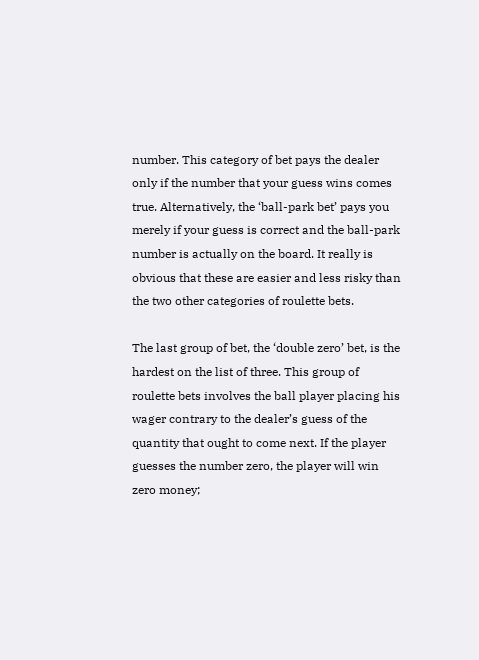number. This category of bet pays the dealer only if the number that your guess wins comes true. Alternatively, the ‘ball-park bet’ pays you merely if your guess is correct and the ball-park number is actually on the board. It really is obvious that these are easier and less risky than the two other categories of roulette bets.

The last group of bet, the ‘double zero’ bet, is the hardest on the list of three. This group of roulette bets involves the ball player placing his wager contrary to the dealer’s guess of the quantity that ought to come next. If the player guesses the number zero, the player will win zero money;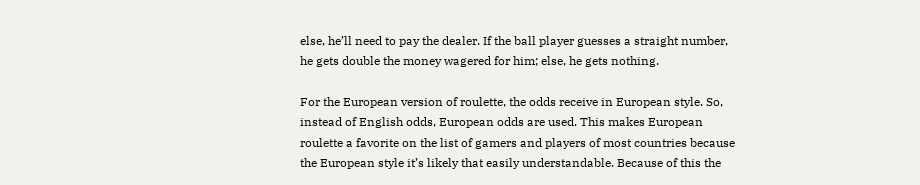else, he’ll need to pay the dealer. If the ball player guesses a straight number, he gets double the money wagered for him; else, he gets nothing.

For the European version of roulette, the odds receive in European style. So, instead of English odds, European odds are used. This makes European roulette a favorite on the list of gamers and players of most countries because the European style it’s likely that easily understandable. Because of this the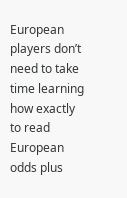European players don’t need to take time learning how exactly to read European odds plus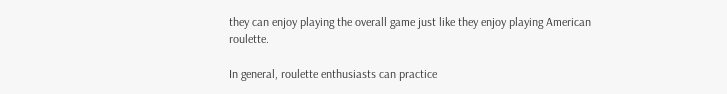they can enjoy playing the overall game just like they enjoy playing American roulette.

In general, roulette enthusiasts can practice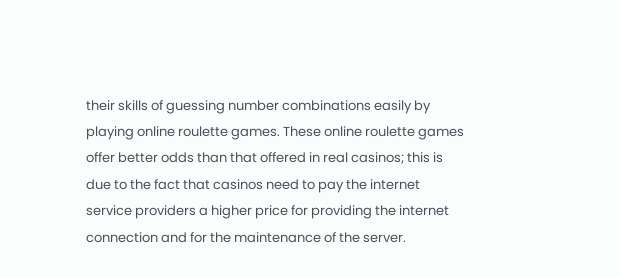their skills of guessing number combinations easily by playing online roulette games. These online roulette games offer better odds than that offered in real casinos; this is due to the fact that casinos need to pay the internet service providers a higher price for providing the internet connection and for the maintenance of the server.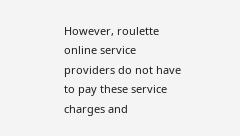However, roulette online service providers do not have to pay these service charges and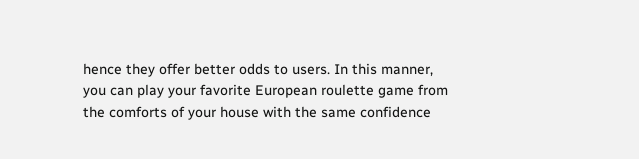hence they offer better odds to users. In this manner, you can play your favorite European roulette game from the comforts of your house with the same confidence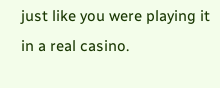just like you were playing it in a real casino.